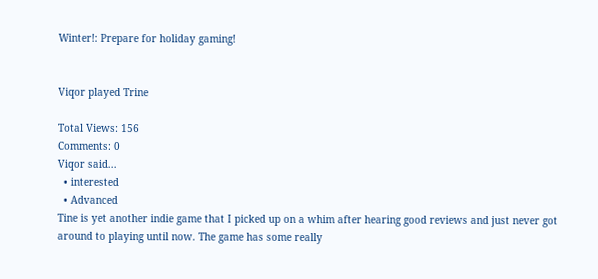Winter!: Prepare for holiday gaming!


Viqor played Trine

Total Views: 156
Comments: 0
Viqor said...
  • interested
  • Advanced
Tine is yet another indie game that I picked up on a whim after hearing good reviews and just never got around to playing until now. The game has some really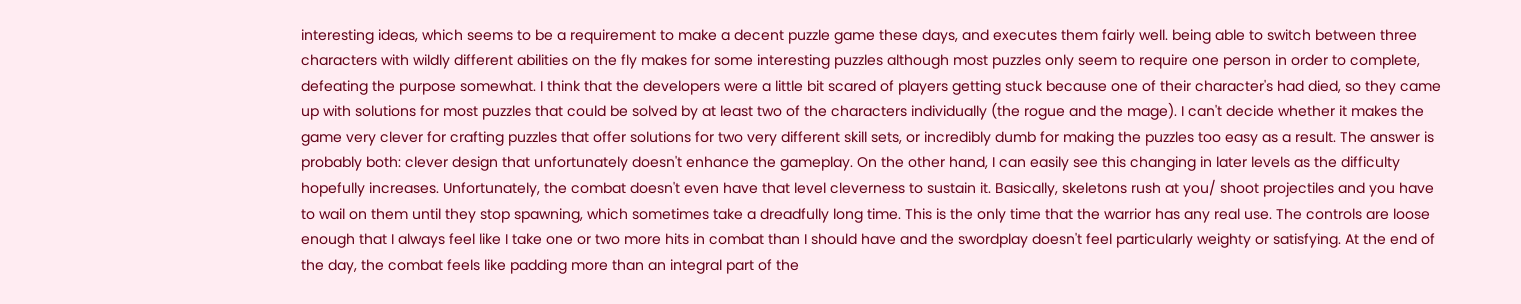interesting ideas, which seems to be a requirement to make a decent puzzle game these days, and executes them fairly well. being able to switch between three characters with wildly different abilities on the fly makes for some interesting puzzles although most puzzles only seem to require one person in order to complete, defeating the purpose somewhat. I think that the developers were a little bit scared of players getting stuck because one of their character's had died, so they came up with solutions for most puzzles that could be solved by at least two of the characters individually (the rogue and the mage). I can't decide whether it makes the game very clever for crafting puzzles that offer solutions for two very different skill sets, or incredibly dumb for making the puzzles too easy as a result. The answer is probably both: clever design that unfortunately doesn't enhance the gameplay. On the other hand, I can easily see this changing in later levels as the difficulty hopefully increases. Unfortunately, the combat doesn't even have that level cleverness to sustain it. Basically, skeletons rush at you/ shoot projectiles and you have to wail on them until they stop spawning, which sometimes take a dreadfully long time. This is the only time that the warrior has any real use. The controls are loose enough that I always feel like I take one or two more hits in combat than I should have and the swordplay doesn't feel particularly weighty or satisfying. At the end of the day, the combat feels like padding more than an integral part of the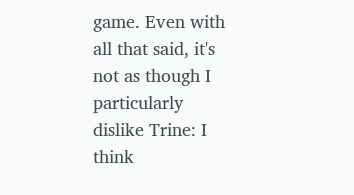game. Even with all that said, it's not as though I particularly dislike Trine: I think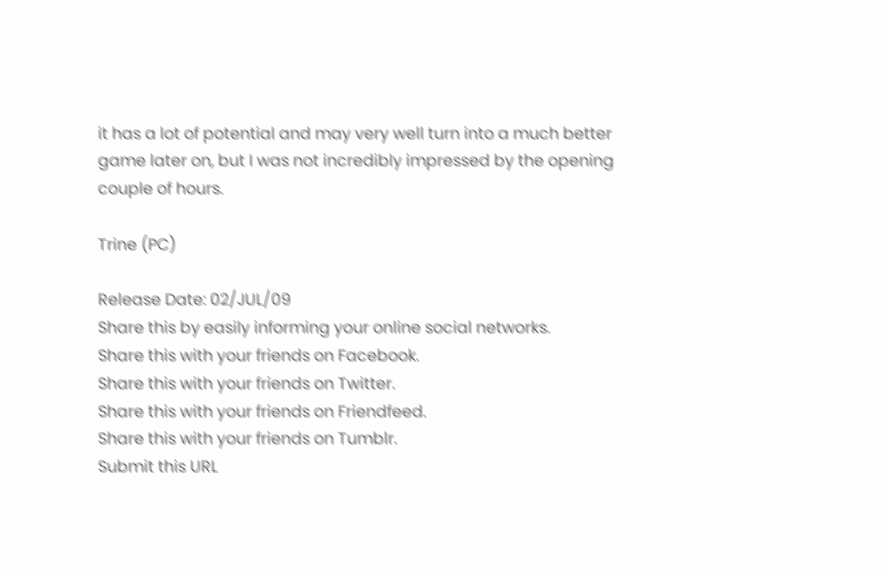it has a lot of potential and may very well turn into a much better game later on, but I was not incredibly impressed by the opening couple of hours.

Trine (PC)

Release Date: 02/JUL/09
Share this by easily informing your online social networks.
Share this with your friends on Facebook.
Share this with your friends on Twitter.
Share this with your friends on Friendfeed.
Share this with your friends on Tumblr.
Submit this URL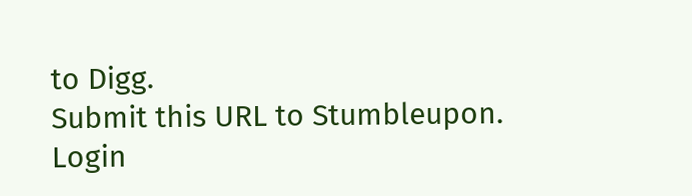to Digg.
Submit this URL to Stumbleupon.
Login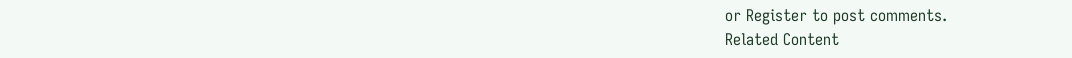or Register to post comments.
Related Content